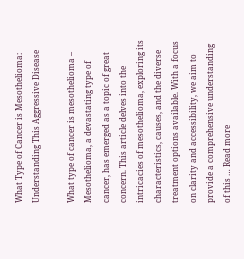What Type of Cancer is Mesothelioma: Understanding This Aggressive Disease

What type of cancer is mesothelioma – Mesothelioma, a devastating type of cancer, has emerged as a topic of great concern. This article delves into the intricacies of mesothelioma, exploring its characteristics, causes, and the diverse treatment options available. With a focus on clarity and accessibility, we aim to provide a comprehensive understanding of this … Read more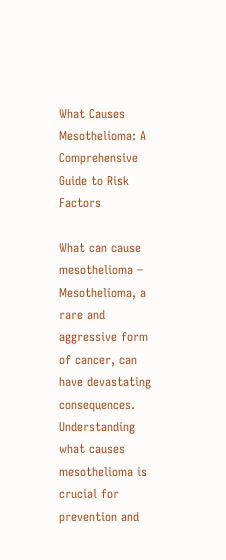What Causes Mesothelioma: A Comprehensive Guide to Risk Factors

What can cause mesothelioma – Mesothelioma, a rare and aggressive form of cancer, can have devastating consequences. Understanding what causes mesothelioma is crucial for prevention and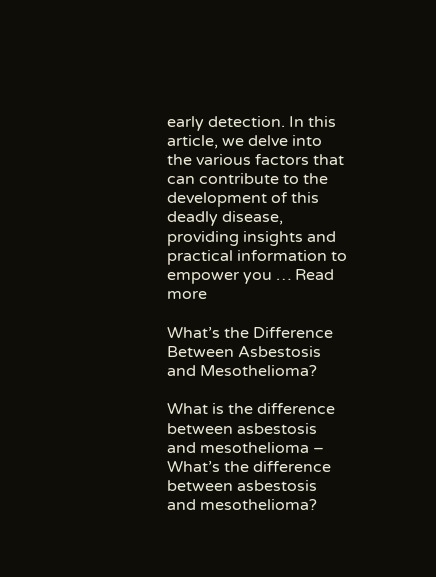early detection. In this article, we delve into the various factors that can contribute to the development of this deadly disease, providing insights and practical information to empower you … Read more

What’s the Difference Between Asbestosis and Mesothelioma?

What is the difference between asbestosis and mesothelioma – What’s the difference between asbestosis and mesothelioma?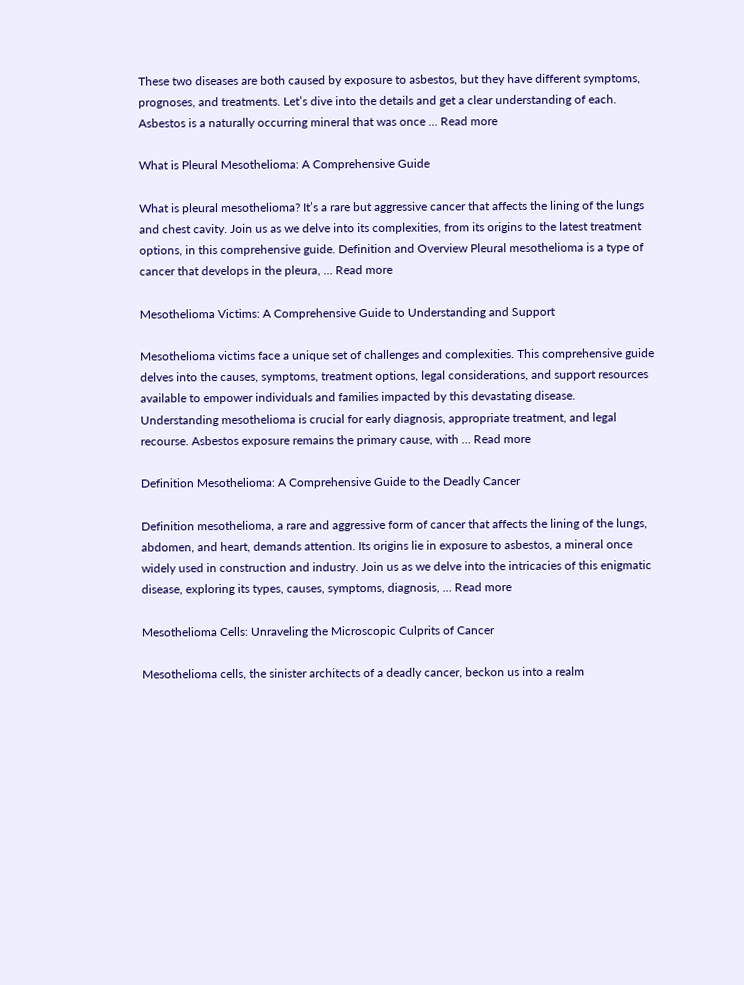These two diseases are both caused by exposure to asbestos, but they have different symptoms, prognoses, and treatments. Let’s dive into the details and get a clear understanding of each. Asbestos is a naturally occurring mineral that was once … Read more

What is Pleural Mesothelioma: A Comprehensive Guide

What is pleural mesothelioma? It’s a rare but aggressive cancer that affects the lining of the lungs and chest cavity. Join us as we delve into its complexities, from its origins to the latest treatment options, in this comprehensive guide. Definition and Overview Pleural mesothelioma is a type of cancer that develops in the pleura, … Read more

Mesothelioma Victims: A Comprehensive Guide to Understanding and Support

Mesothelioma victims face a unique set of challenges and complexities. This comprehensive guide delves into the causes, symptoms, treatment options, legal considerations, and support resources available to empower individuals and families impacted by this devastating disease. Understanding mesothelioma is crucial for early diagnosis, appropriate treatment, and legal recourse. Asbestos exposure remains the primary cause, with … Read more

Definition Mesothelioma: A Comprehensive Guide to the Deadly Cancer

Definition mesothelioma, a rare and aggressive form of cancer that affects the lining of the lungs, abdomen, and heart, demands attention. Its origins lie in exposure to asbestos, a mineral once widely used in construction and industry. Join us as we delve into the intricacies of this enigmatic disease, exploring its types, causes, symptoms, diagnosis, … Read more

Mesothelioma Cells: Unraveling the Microscopic Culprits of Cancer

Mesothelioma cells, the sinister architects of a deadly cancer, beckon us into a realm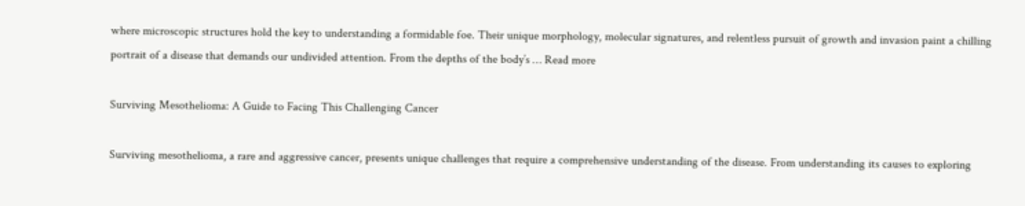where microscopic structures hold the key to understanding a formidable foe. Their unique morphology, molecular signatures, and relentless pursuit of growth and invasion paint a chilling portrait of a disease that demands our undivided attention. From the depths of the body’s … Read more

Surviving Mesothelioma: A Guide to Facing This Challenging Cancer

Surviving mesothelioma, a rare and aggressive cancer, presents unique challenges that require a comprehensive understanding of the disease. From understanding its causes to exploring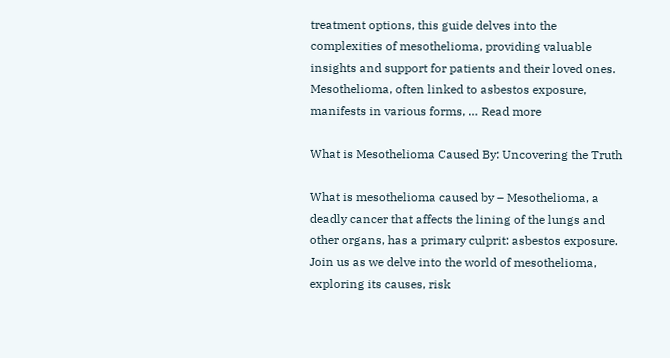treatment options, this guide delves into the complexities of mesothelioma, providing valuable insights and support for patients and their loved ones. Mesothelioma, often linked to asbestos exposure, manifests in various forms, … Read more

What is Mesothelioma Caused By: Uncovering the Truth

What is mesothelioma caused by – Mesothelioma, a deadly cancer that affects the lining of the lungs and other organs, has a primary culprit: asbestos exposure. Join us as we delve into the world of mesothelioma, exploring its causes, risk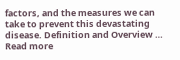factors, and the measures we can take to prevent this devastating disease. Definition and Overview … Read more